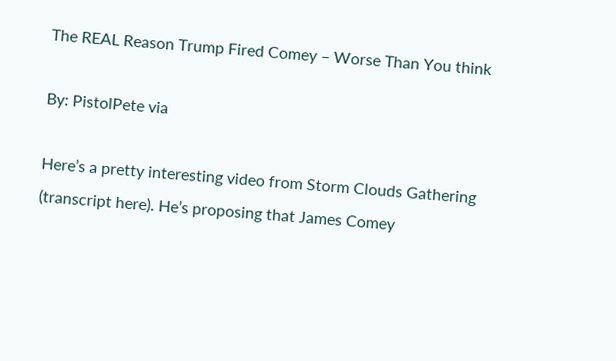The REAL Reason Trump Fired Comey – Worse Than You think

By: PistolPete via

Here’s a pretty interesting video from Storm Clouds Gathering (transcript here). He’s proposing that James Comey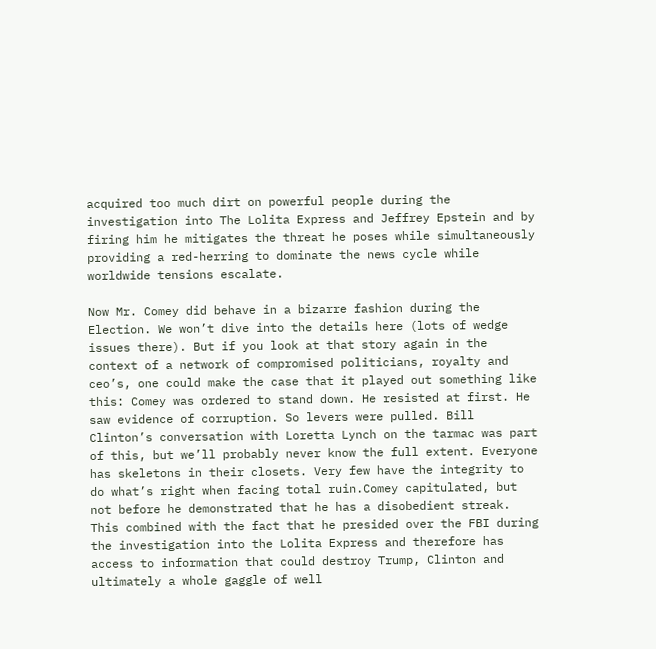acquired too much dirt on powerful people during the investigation into The Lolita Express and Jeffrey Epstein and by firing him he mitigates the threat he poses while simultaneously providing a red-herring to dominate the news cycle while worldwide tensions escalate.

Now Mr. Comey did behave in a bizarre fashion during the Election. We won’t dive into the details here (lots of wedge issues there). But if you look at that story again in the context of a network of compromised politicians, royalty and ceo’s, one could make the case that it played out something like this: Comey was ordered to stand down. He resisted at first. He saw evidence of corruption. So levers were pulled. Bill Clinton’s conversation with Loretta Lynch on the tarmac was part of this, but we’ll probably never know the full extent. Everyone has skeletons in their closets. Very few have the integrity to do what’s right when facing total ruin.Comey capitulated, but not before he demonstrated that he has a disobedient streak. This combined with the fact that he presided over the FBI during the investigation into the Lolita Express and therefore has access to information that could destroy Trump, Clinton and ultimately a whole gaggle of well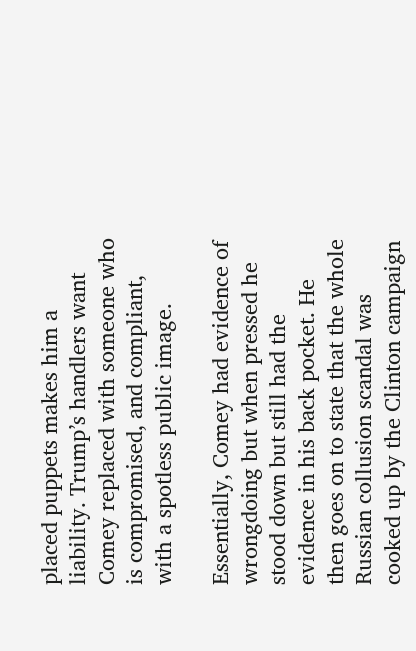placed puppets makes him a liability. Trump’s handlers want Comey replaced with someone who is compromised, and compliant, with a spotless public image.

Essentially, Comey had evidence of wrongdoing but when pressed he stood down but still had the evidence in his back pocket. He then goes on to state that the whole Russian collusion scandal was cooked up by the Clinton campaign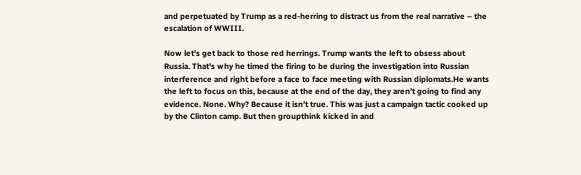and perpetuated by Trump as a red-herring to distract us from the real narrative – the escalation of WWIII.

Now let’s get back to those red herrings. Trump wants the left to obsess about Russia. That’s why he timed the firing to be during the investigation into Russian interference and right before a face to face meeting with Russian diplomats.He wants the left to focus on this, because at the end of the day, they aren’t going to find any evidence. None. Why? Because it isn’t true. This was just a campaign tactic cooked up by the Clinton camp. But then groupthink kicked in and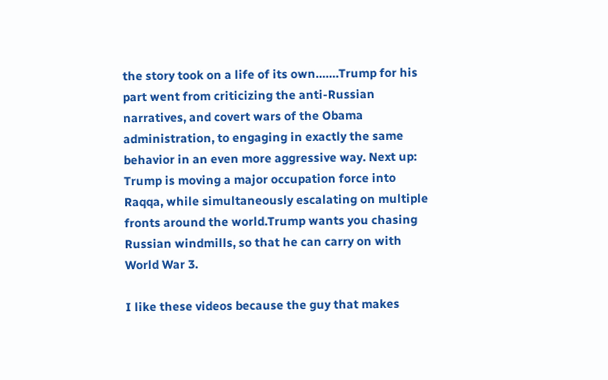the story took on a life of its own…….Trump for his part went from criticizing the anti-Russian narratives, and covert wars of the Obama administration, to engaging in exactly the same behavior in an even more aggressive way. Next up: Trump is moving a major occupation force into Raqqa, while simultaneously escalating on multiple fronts around the world.Trump wants you chasing Russian windmills, so that he can carry on with World War 3.

I like these videos because the guy that makes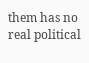them has no real political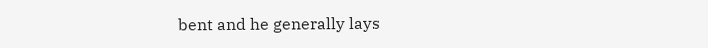bent and he generally lays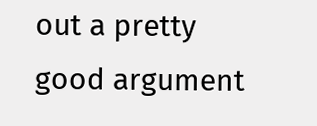out a pretty good argument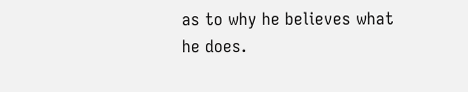as to why he believes what he does.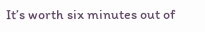It’s worth six minutes out of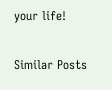your life!

Similar Posts